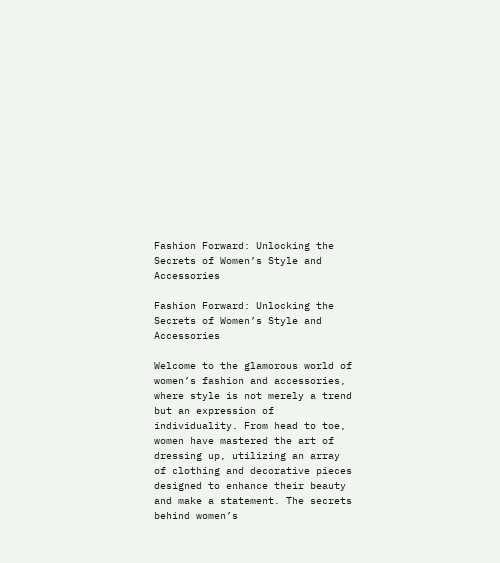Fashion Forward: Unlocking the Secrets of Women’s Style and Accessories

Fashion Forward: Unlocking the Secrets of Women’s Style and Accessories

Welcome to the glamorous world of women’s fashion and accessories, where style is not merely a trend but an expression of individuality. From head to toe, women have mastered the art of dressing up, utilizing an array of clothing and decorative pieces designed to enhance their beauty and make a statement. The secrets behind women’s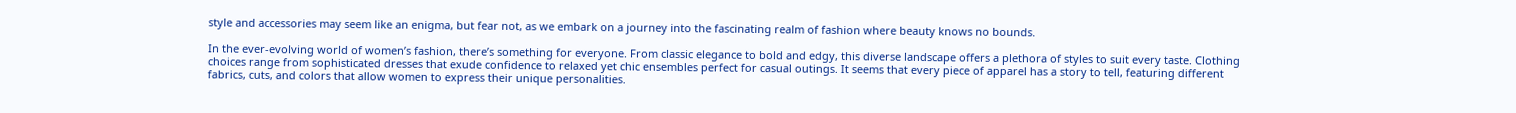style and accessories may seem like an enigma, but fear not, as we embark on a journey into the fascinating realm of fashion where beauty knows no bounds.

In the ever-evolving world of women’s fashion, there’s something for everyone. From classic elegance to bold and edgy, this diverse landscape offers a plethora of styles to suit every taste. Clothing choices range from sophisticated dresses that exude confidence to relaxed yet chic ensembles perfect for casual outings. It seems that every piece of apparel has a story to tell, featuring different fabrics, cuts, and colors that allow women to express their unique personalities.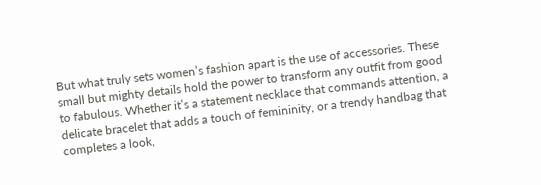But what truly sets women’s fashion apart is the use of accessories. These small but mighty details hold the power to transform any outfit from good to fabulous. Whether it’s a statement necklace that commands attention, a delicate bracelet that adds a touch of femininity, or a trendy handbag that completes a look,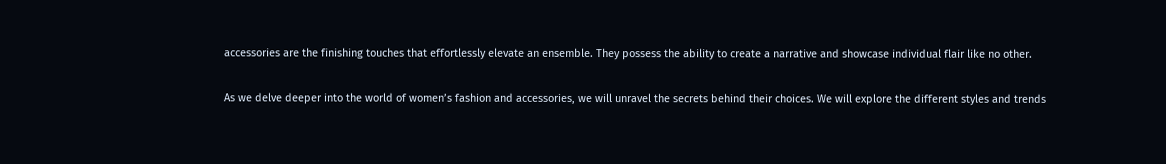accessories are the finishing touches that effortlessly elevate an ensemble. They possess the ability to create a narrative and showcase individual flair like no other.

As we delve deeper into the world of women’s fashion and accessories, we will unravel the secrets behind their choices. We will explore the different styles and trends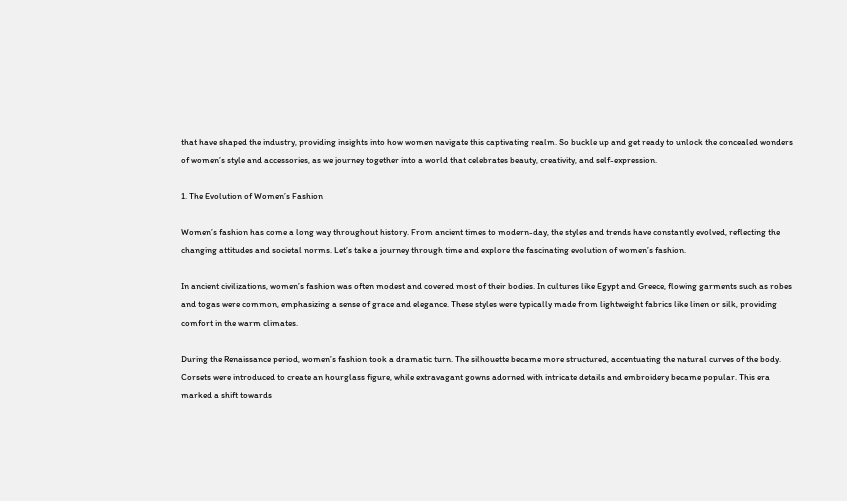that have shaped the industry, providing insights into how women navigate this captivating realm. So buckle up and get ready to unlock the concealed wonders of women’s style and accessories, as we journey together into a world that celebrates beauty, creativity, and self-expression.

1. The Evolution of Women’s Fashion

Women’s fashion has come a long way throughout history. From ancient times to modern-day, the styles and trends have constantly evolved, reflecting the changing attitudes and societal norms. Let’s take a journey through time and explore the fascinating evolution of women’s fashion.

In ancient civilizations, women’s fashion was often modest and covered most of their bodies. In cultures like Egypt and Greece, flowing garments such as robes and togas were common, emphasizing a sense of grace and elegance. These styles were typically made from lightweight fabrics like linen or silk, providing comfort in the warm climates.

During the Renaissance period, women’s fashion took a dramatic turn. The silhouette became more structured, accentuating the natural curves of the body. Corsets were introduced to create an hourglass figure, while extravagant gowns adorned with intricate details and embroidery became popular. This era marked a shift towards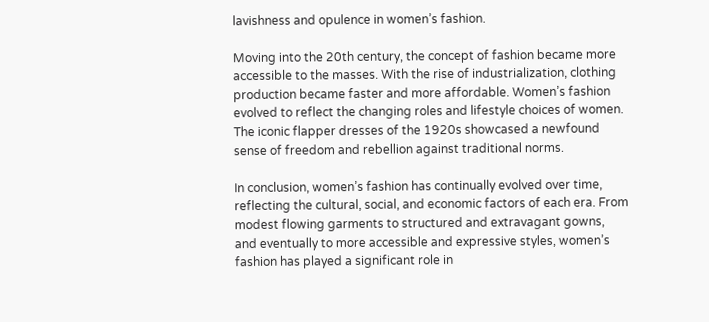lavishness and opulence in women’s fashion.

Moving into the 20th century, the concept of fashion became more accessible to the masses. With the rise of industrialization, clothing production became faster and more affordable. Women’s fashion evolved to reflect the changing roles and lifestyle choices of women. The iconic flapper dresses of the 1920s showcased a newfound sense of freedom and rebellion against traditional norms.

In conclusion, women’s fashion has continually evolved over time, reflecting the cultural, social, and economic factors of each era. From modest flowing garments to structured and extravagant gowns, and eventually to more accessible and expressive styles, women’s fashion has played a significant role in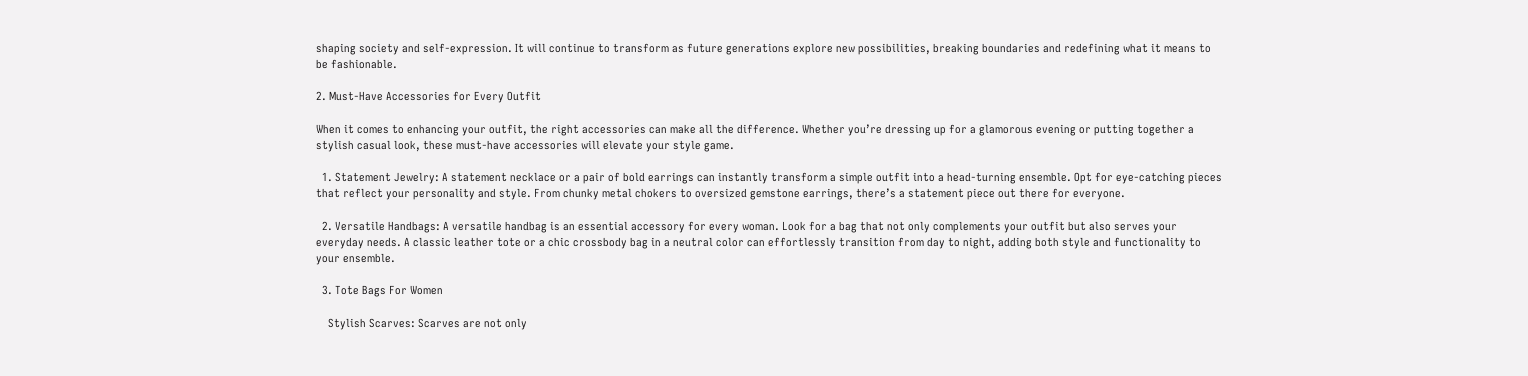shaping society and self-expression. It will continue to transform as future generations explore new possibilities, breaking boundaries and redefining what it means to be fashionable.

2. Must-Have Accessories for Every Outfit

When it comes to enhancing your outfit, the right accessories can make all the difference. Whether you’re dressing up for a glamorous evening or putting together a stylish casual look, these must-have accessories will elevate your style game.

  1. Statement Jewelry: A statement necklace or a pair of bold earrings can instantly transform a simple outfit into a head-turning ensemble. Opt for eye-catching pieces that reflect your personality and style. From chunky metal chokers to oversized gemstone earrings, there’s a statement piece out there for everyone.

  2. Versatile Handbags: A versatile handbag is an essential accessory for every woman. Look for a bag that not only complements your outfit but also serves your everyday needs. A classic leather tote or a chic crossbody bag in a neutral color can effortlessly transition from day to night, adding both style and functionality to your ensemble.

  3. Tote Bags For Women

    Stylish Scarves: Scarves are not only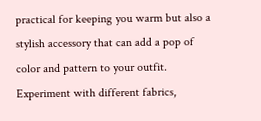practical for keeping you warm but also a stylish accessory that can add a pop of color and pattern to your outfit. Experiment with different fabrics,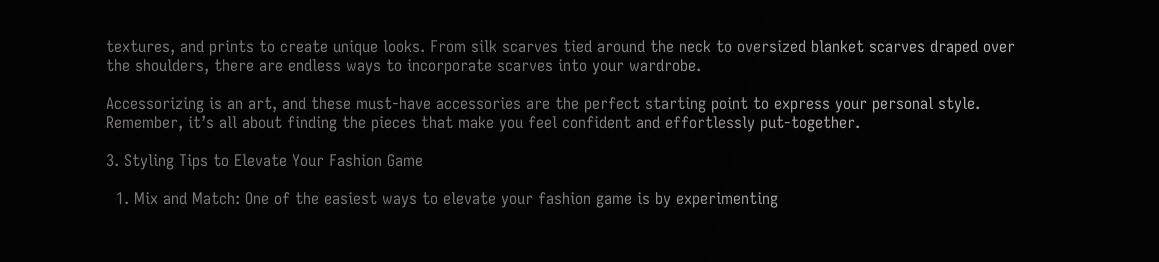textures, and prints to create unique looks. From silk scarves tied around the neck to oversized blanket scarves draped over the shoulders, there are endless ways to incorporate scarves into your wardrobe.

Accessorizing is an art, and these must-have accessories are the perfect starting point to express your personal style. Remember, it’s all about finding the pieces that make you feel confident and effortlessly put-together.

3. Styling Tips to Elevate Your Fashion Game

  1. Mix and Match: One of the easiest ways to elevate your fashion game is by experimenting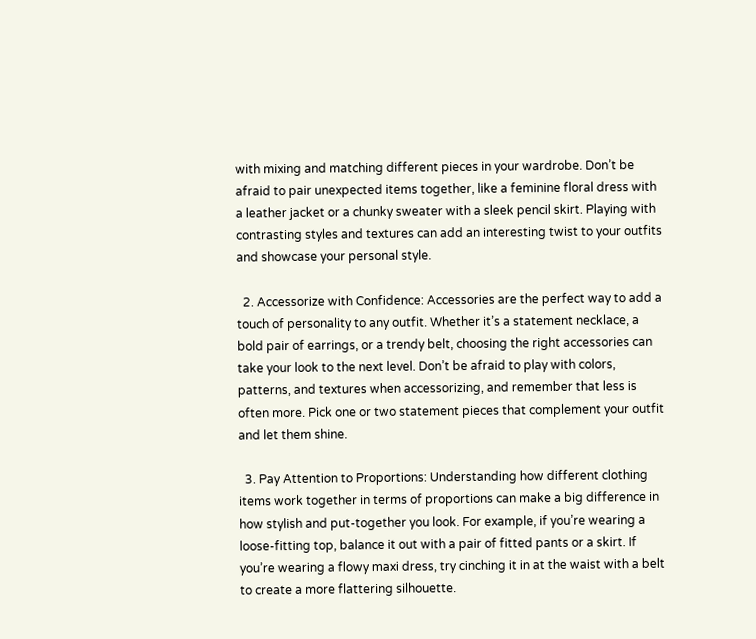with mixing and matching different pieces in your wardrobe. Don’t be afraid to pair unexpected items together, like a feminine floral dress with a leather jacket or a chunky sweater with a sleek pencil skirt. Playing with contrasting styles and textures can add an interesting twist to your outfits and showcase your personal style.

  2. Accessorize with Confidence: Accessories are the perfect way to add a touch of personality to any outfit. Whether it’s a statement necklace, a bold pair of earrings, or a trendy belt, choosing the right accessories can take your look to the next level. Don’t be afraid to play with colors, patterns, and textures when accessorizing, and remember that less is often more. Pick one or two statement pieces that complement your outfit and let them shine.

  3. Pay Attention to Proportions: Understanding how different clothing items work together in terms of proportions can make a big difference in how stylish and put-together you look. For example, if you’re wearing a loose-fitting top, balance it out with a pair of fitted pants or a skirt. If you’re wearing a flowy maxi dress, try cinching it in at the waist with a belt to create a more flattering silhouette.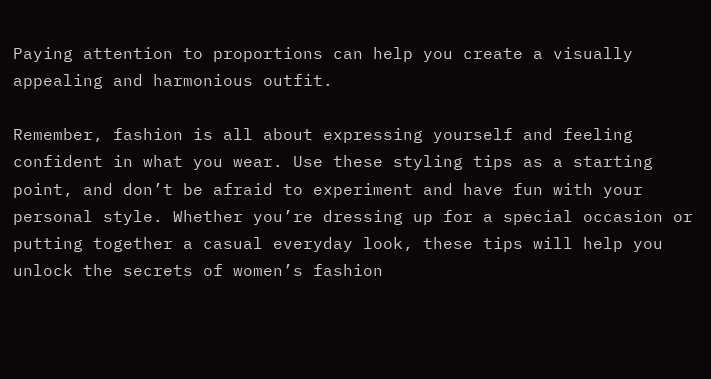Paying attention to proportions can help you create a visually appealing and harmonious outfit.

Remember, fashion is all about expressing yourself and feeling confident in what you wear. Use these styling tips as a starting point, and don’t be afraid to experiment and have fun with your personal style. Whether you’re dressing up for a special occasion or putting together a casual everyday look, these tips will help you unlock the secrets of women’s fashion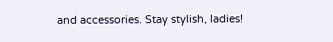and accessories. Stay stylish, ladies!